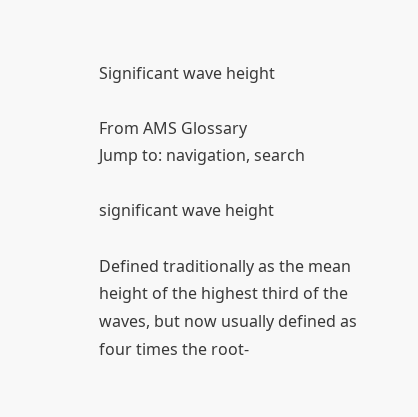Significant wave height

From AMS Glossary
Jump to: navigation, search

significant wave height

Defined traditionally as the mean height of the highest third of the waves, but now usually defined as four times the root-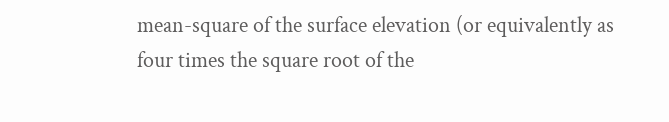mean-square of the surface elevation (or equivalently as four times the square root of the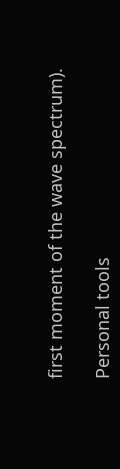first moment of the wave spectrum).

Personal tools